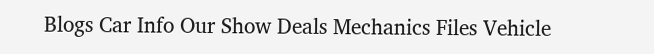Blogs Car Info Our Show Deals Mechanics Files Vehicle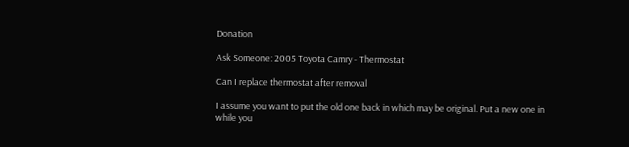Donation

Ask Someone: 2005 Toyota Camry - Thermostat

Can I replace thermostat after removal

I assume you want to put the old one back in which may be original. Put a new one in while you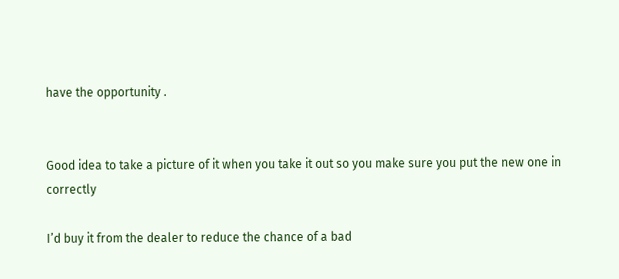have the opportunity .


Good idea to take a picture of it when you take it out so you make sure you put the new one in correctly

I’d buy it from the dealer to reduce the chance of a bad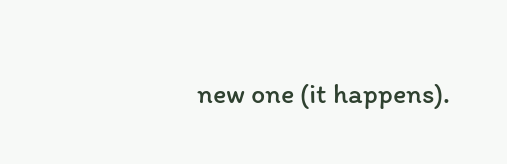new one (it happens).